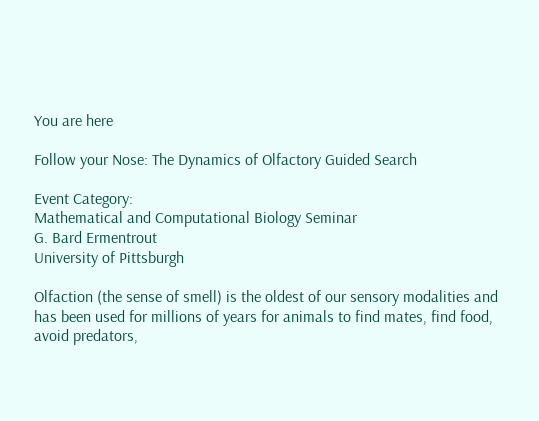You are here

Follow your Nose: The Dynamics of Olfactory Guided Search

Event Category:
Mathematical and Computational Biology Seminar
G. Bard Ermentrout
University of Pittsburgh

Olfaction (the sense of smell) is the oldest of our sensory modalities and has been used for millions of years for animals to find mates, find food, avoid predators,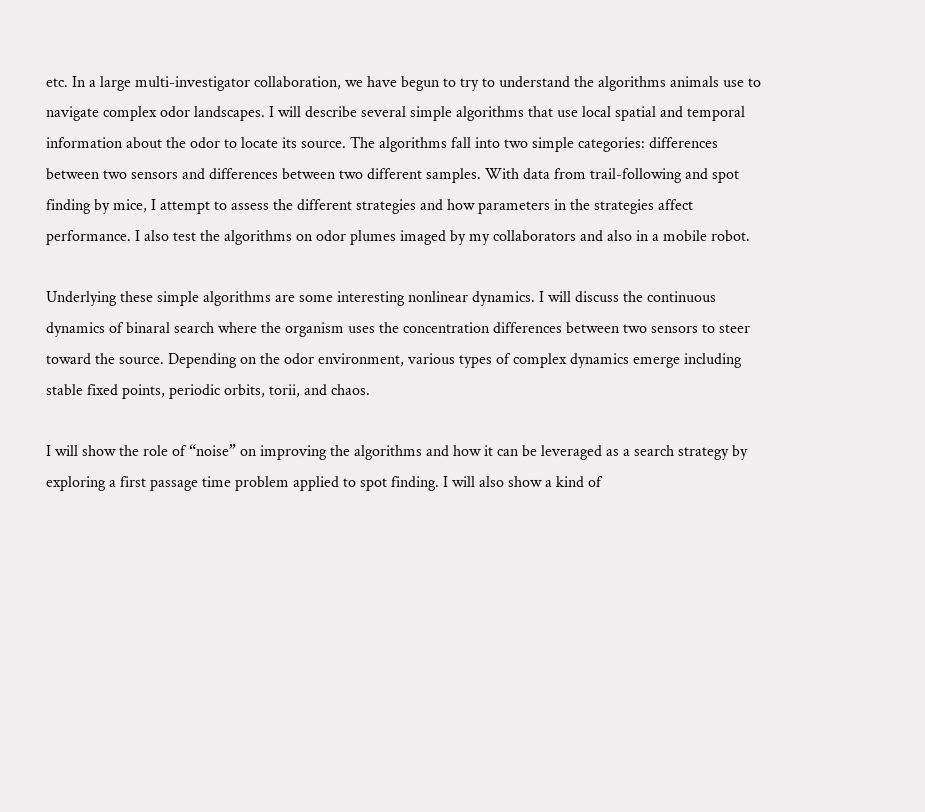etc. In a large multi-investigator collaboration, we have begun to try to understand the algorithms animals use to navigate complex odor landscapes. I will describe several simple algorithms that use local spatial and temporal information about the odor to locate its source. The algorithms fall into two simple categories: differences between two sensors and differences between two different samples. With data from trail-following and spot finding by mice, I attempt to assess the different strategies and how parameters in the strategies affect performance. I also test the algorithms on odor plumes imaged by my collaborators and also in a mobile robot.

Underlying these simple algorithms are some interesting nonlinear dynamics. I will discuss the continuous dynamics of binaral search where the organism uses the concentration differences between two sensors to steer toward the source. Depending on the odor environment, various types of complex dynamics emerge including stable fixed points, periodic orbits, torii, and chaos.

I will show the role of “noise” on improving the algorithms and how it can be leveraged as a search strategy by exploring a first passage time problem applied to spot finding. I will also show a kind of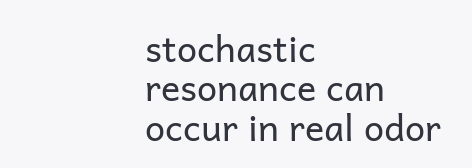stochastic resonance can occur in real odor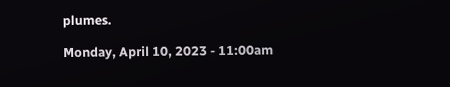plumes.

Monday, April 10, 2023 - 11:00am